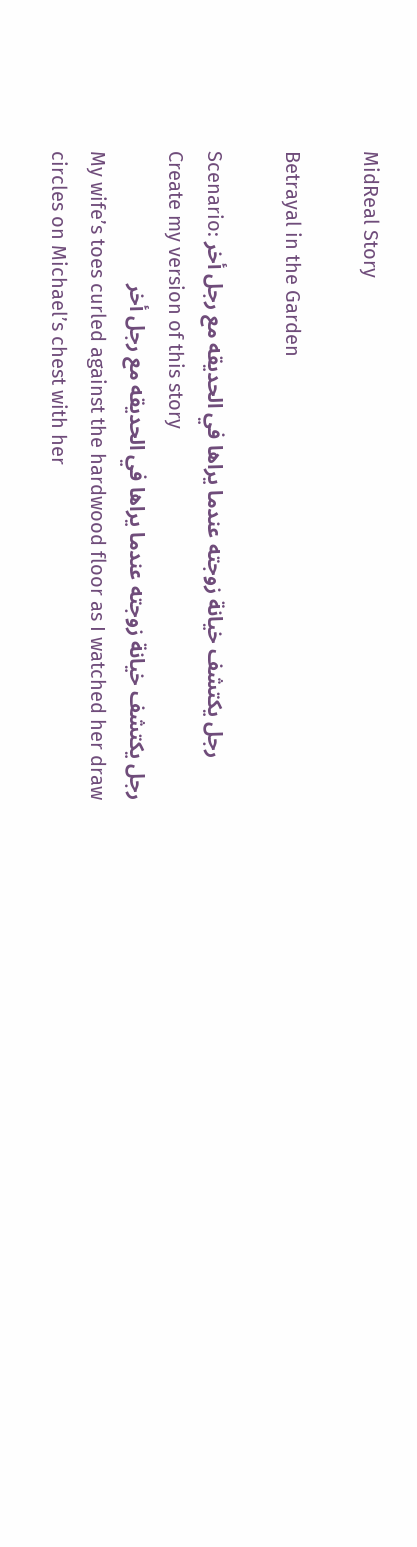MidReal Story

Betrayal in the Garden

Scenario: رجل يكتشف خيانة زوجته عندما يراها في الحديقه مع رجل أخر
Create my version of this story
رجل يكتشف خيانة زوجته عندما يراها في الحديقه مع رجل أخر
My wife’s toes curled against the hardwood floor as I watched her draw circles on Michael’s chest with her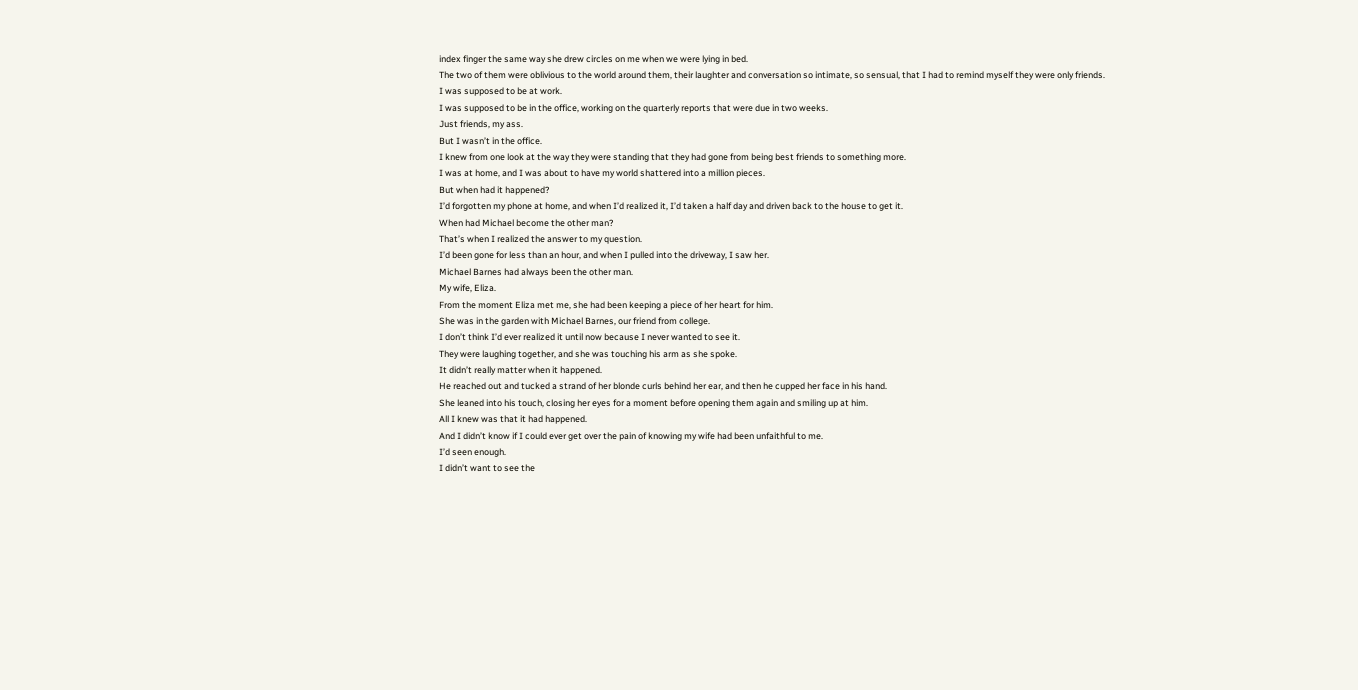index finger the same way she drew circles on me when we were lying in bed.
The two of them were oblivious to the world around them, their laughter and conversation so intimate, so sensual, that I had to remind myself they were only friends.
I was supposed to be at work.
I was supposed to be in the office, working on the quarterly reports that were due in two weeks.
Just friends, my ass.
But I wasn’t in the office.
I knew from one look at the way they were standing that they had gone from being best friends to something more.
I was at home, and I was about to have my world shattered into a million pieces.
But when had it happened?
I’d forgotten my phone at home, and when I’d realized it, I’d taken a half day and driven back to the house to get it.
When had Michael become the other man?
That’s when I realized the answer to my question.
I’d been gone for less than an hour, and when I pulled into the driveway, I saw her.
Michael Barnes had always been the other man.
My wife, Eliza.
From the moment Eliza met me, she had been keeping a piece of her heart for him.
She was in the garden with Michael Barnes, our friend from college.
I don’t think I’d ever realized it until now because I never wanted to see it.
They were laughing together, and she was touching his arm as she spoke.
It didn’t really matter when it happened.
He reached out and tucked a strand of her blonde curls behind her ear, and then he cupped her face in his hand.
She leaned into his touch, closing her eyes for a moment before opening them again and smiling up at him.
All I knew was that it had happened.
And I didn’t know if I could ever get over the pain of knowing my wife had been unfaithful to me.
I’d seen enough.
I didn’t want to see the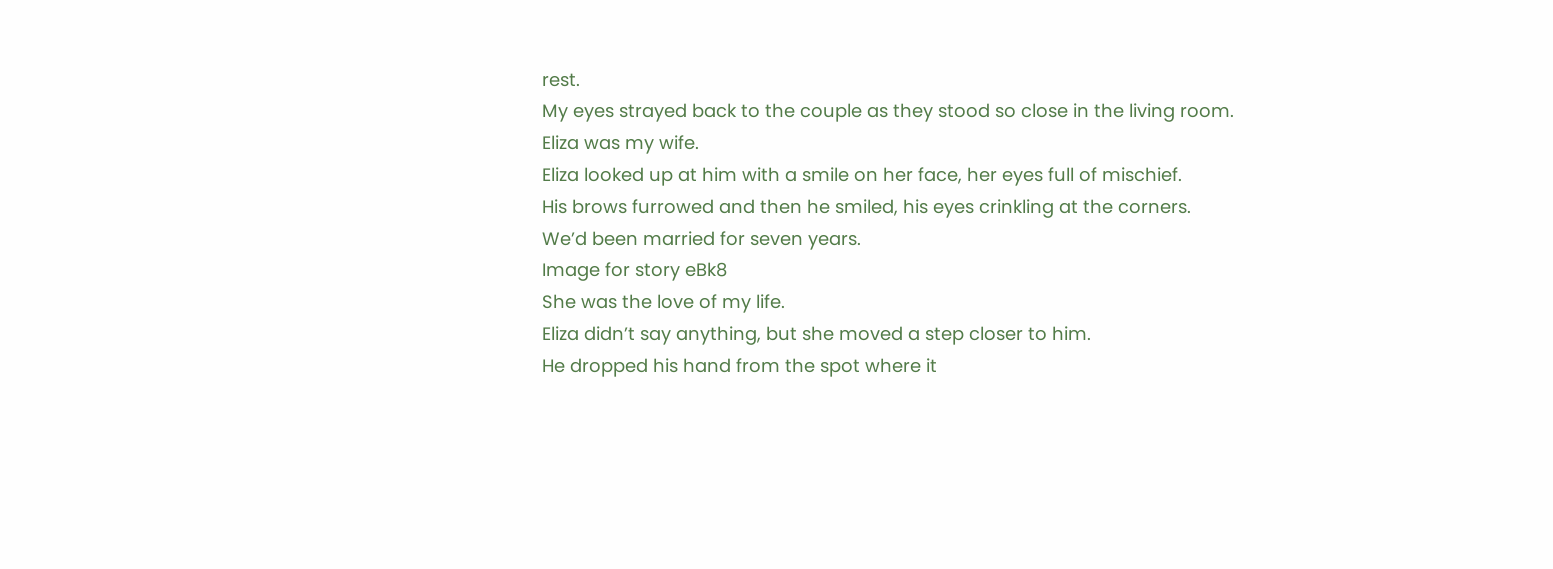rest.
My eyes strayed back to the couple as they stood so close in the living room.
Eliza was my wife.
Eliza looked up at him with a smile on her face, her eyes full of mischief.
His brows furrowed and then he smiled, his eyes crinkling at the corners.
We’d been married for seven years.
Image for story eBk8
She was the love of my life.
Eliza didn’t say anything, but she moved a step closer to him.
He dropped his hand from the spot where it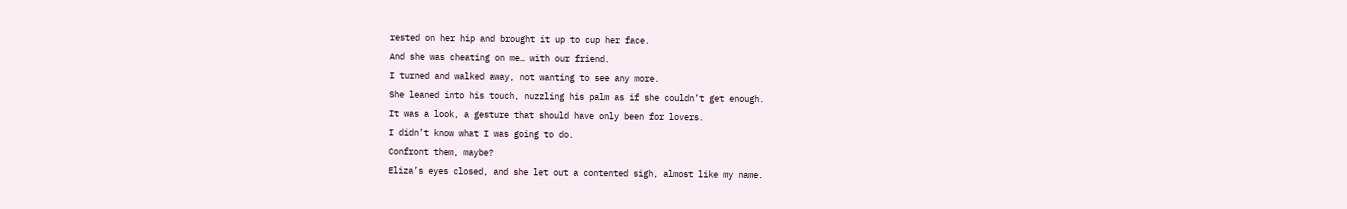rested on her hip and brought it up to cup her face.
And she was cheating on me… with our friend.
I turned and walked away, not wanting to see any more.
She leaned into his touch, nuzzling his palm as if she couldn’t get enough.
It was a look, a gesture that should have only been for lovers.
I didn’t know what I was going to do.
Confront them, maybe?
Eliza’s eyes closed, and she let out a contented sigh, almost like my name.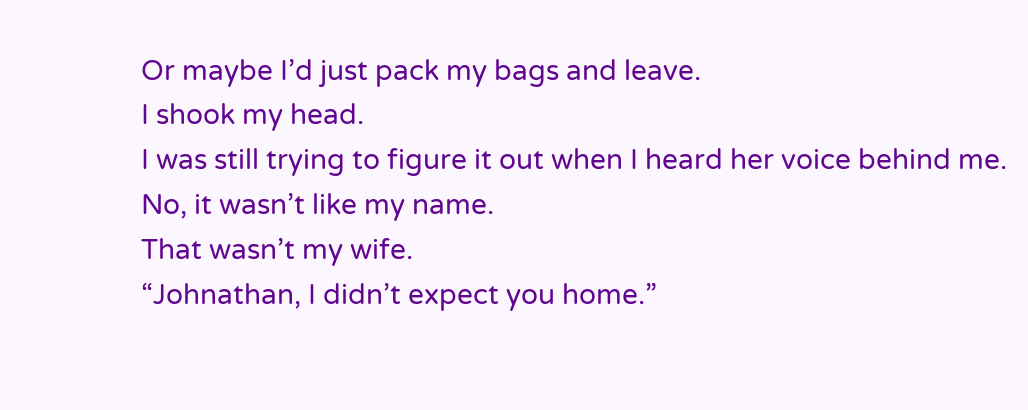Or maybe I’d just pack my bags and leave.
I shook my head.
I was still trying to figure it out when I heard her voice behind me.
No, it wasn’t like my name.
That wasn’t my wife.
“Johnathan, I didn’t expect you home.”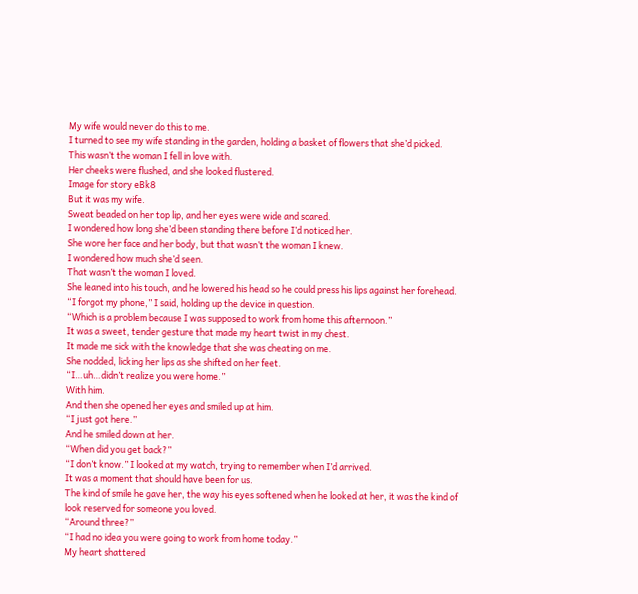My wife would never do this to me.
I turned to see my wife standing in the garden, holding a basket of flowers that she’d picked.
This wasn’t the woman I fell in love with.
Her cheeks were flushed, and she looked flustered.
Image for story eBk8
But it was my wife.
Sweat beaded on her top lip, and her eyes were wide and scared.
I wondered how long she’d been standing there before I’d noticed her.
She wore her face and her body, but that wasn’t the woman I knew.
I wondered how much she’d seen.
That wasn’t the woman I loved.
She leaned into his touch, and he lowered his head so he could press his lips against her forehead.
“I forgot my phone,” I said, holding up the device in question.
“Which is a problem because I was supposed to work from home this afternoon.”
It was a sweet, tender gesture that made my heart twist in my chest.
It made me sick with the knowledge that she was cheating on me.
She nodded, licking her lips as she shifted on her feet.
“I…uh…didn’t realize you were home.”
With him.
And then she opened her eyes and smiled up at him.
“I just got here.”
And he smiled down at her.
“When did you get back?”
“I don’t know.” I looked at my watch, trying to remember when I’d arrived.
It was a moment that should have been for us.
The kind of smile he gave her, the way his eyes softened when he looked at her, it was the kind of look reserved for someone you loved.
“Around three?”
“I had no idea you were going to work from home today.”
My heart shattered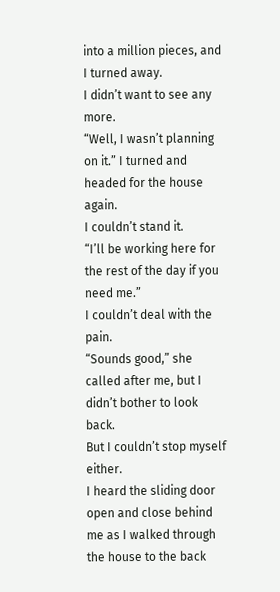into a million pieces, and I turned away.
I didn’t want to see any more.
“Well, I wasn’t planning on it.” I turned and headed for the house again.
I couldn’t stand it.
“I’ll be working here for the rest of the day if you need me.”
I couldn’t deal with the pain.
“Sounds good,” she called after me, but I didn’t bother to look back.
But I couldn’t stop myself either.
I heard the sliding door open and close behind me as I walked through the house to the back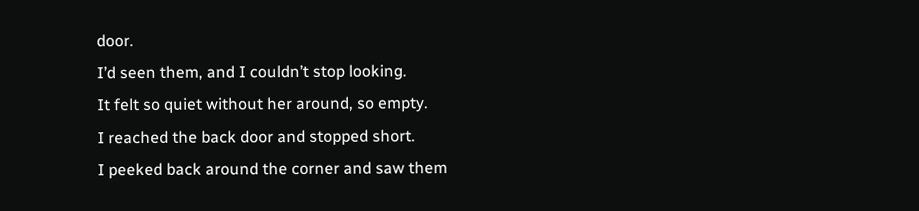door.
I’d seen them, and I couldn’t stop looking.
It felt so quiet without her around, so empty.
I reached the back door and stopped short.
I peeked back around the corner and saw them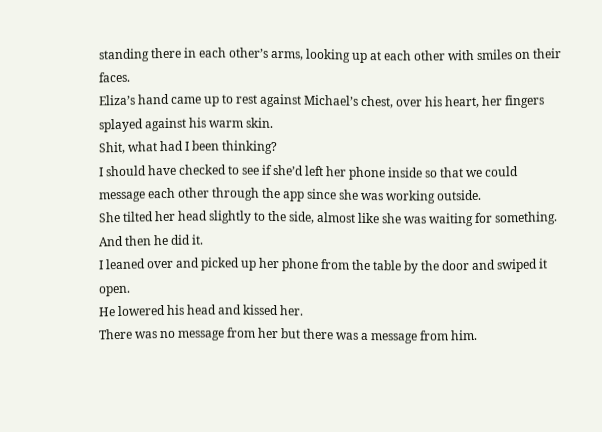standing there in each other’s arms, looking up at each other with smiles on their faces.
Eliza’s hand came up to rest against Michael’s chest, over his heart, her fingers splayed against his warm skin.
Shit, what had I been thinking?
I should have checked to see if she’d left her phone inside so that we could message each other through the app since she was working outside.
She tilted her head slightly to the side, almost like she was waiting for something.
And then he did it.
I leaned over and picked up her phone from the table by the door and swiped it open.
He lowered his head and kissed her.
There was no message from her but there was a message from him.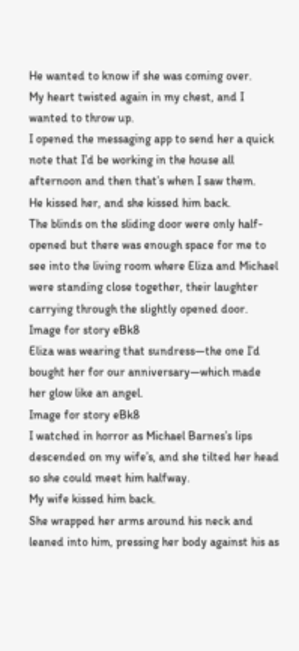He wanted to know if she was coming over.
My heart twisted again in my chest, and I wanted to throw up.
I opened the messaging app to send her a quick note that I’d be working in the house all afternoon and then that’s when I saw them.
He kissed her, and she kissed him back.
The blinds on the sliding door were only half-opened but there was enough space for me to see into the living room where Eliza and Michael were standing close together, their laughter carrying through the slightly opened door.
Image for story eBk8
Eliza was wearing that sundress—the one I’d bought her for our anniversary—which made her glow like an angel.
Image for story eBk8
I watched in horror as Michael Barnes’s lips descended on my wife’s, and she tilted her head so she could meet him halfway.
My wife kissed him back.
She wrapped her arms around his neck and leaned into him, pressing her body against his as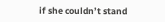if she couldn’t stand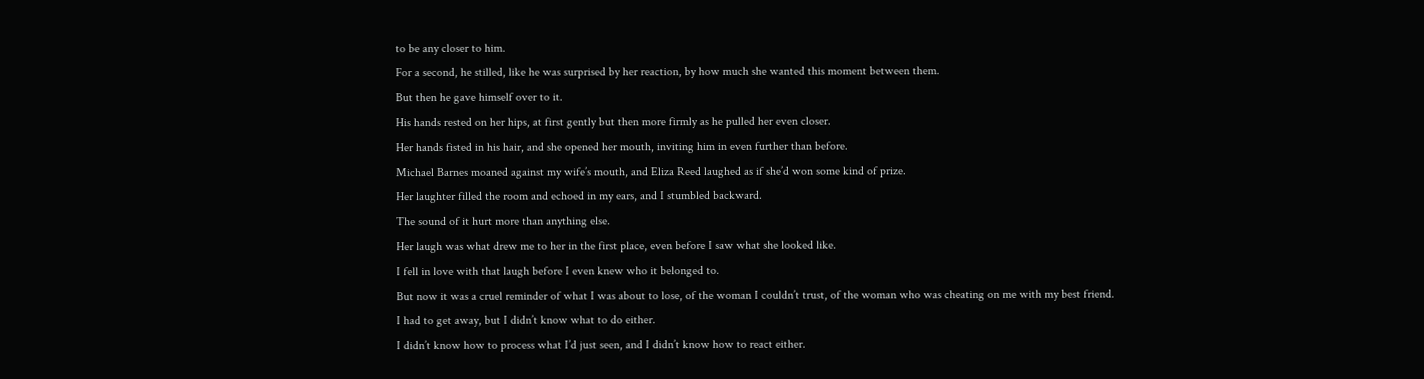to be any closer to him.
For a second, he stilled, like he was surprised by her reaction, by how much she wanted this moment between them.
But then he gave himself over to it.
His hands rested on her hips, at first gently but then more firmly as he pulled her even closer.
Her hands fisted in his hair, and she opened her mouth, inviting him in even further than before.
Michael Barnes moaned against my wife’s mouth, and Eliza Reed laughed as if she’d won some kind of prize.
Her laughter filled the room and echoed in my ears, and I stumbled backward.
The sound of it hurt more than anything else.
Her laugh was what drew me to her in the first place, even before I saw what she looked like.
I fell in love with that laugh before I even knew who it belonged to.
But now it was a cruel reminder of what I was about to lose, of the woman I couldn’t trust, of the woman who was cheating on me with my best friend.
I had to get away, but I didn’t know what to do either.
I didn’t know how to process what I’d just seen, and I didn’t know how to react either.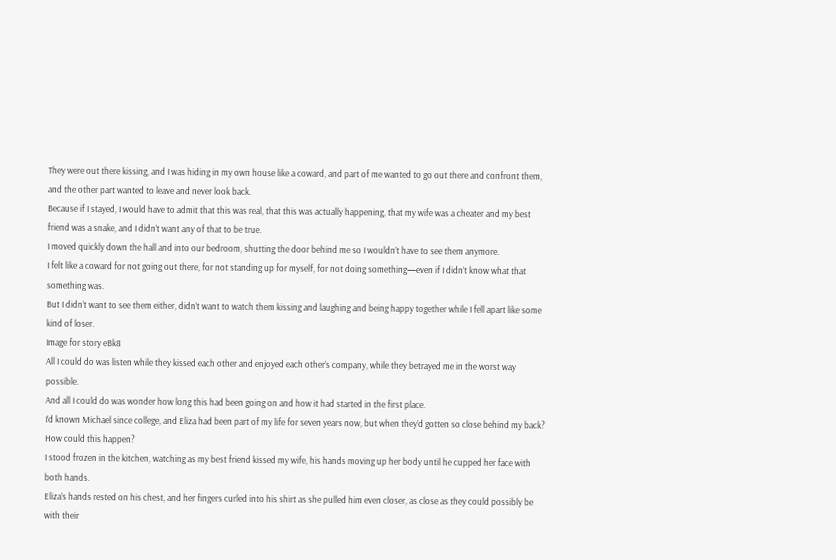They were out there kissing, and I was hiding in my own house like a coward, and part of me wanted to go out there and confront them, and the other part wanted to leave and never look back.
Because if I stayed, I would have to admit that this was real, that this was actually happening, that my wife was a cheater and my best friend was a snake, and I didn’t want any of that to be true.
I moved quickly down the hall and into our bedroom, shutting the door behind me so I wouldn’t have to see them anymore.
I felt like a coward for not going out there, for not standing up for myself, for not doing something—even if I didn’t know what that something was.
But I didn’t want to see them either, didn’t want to watch them kissing and laughing and being happy together while I fell apart like some kind of loser.
Image for story eBk8
All I could do was listen while they kissed each other and enjoyed each other’s company, while they betrayed me in the worst way possible.
And all I could do was wonder how long this had been going on and how it had started in the first place.
I’d known Michael since college, and Eliza had been part of my life for seven years now, but when they’d gotten so close behind my back?
How could this happen?
I stood frozen in the kitchen, watching as my best friend kissed my wife, his hands moving up her body until he cupped her face with both hands.
Eliza’s hands rested on his chest, and her fingers curled into his shirt as she pulled him even closer, as close as they could possibly be with their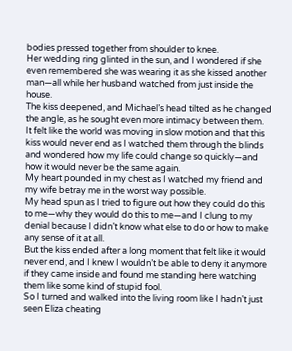bodies pressed together from shoulder to knee.
Her wedding ring glinted in the sun, and I wondered if she even remembered she was wearing it as she kissed another man—all while her husband watched from just inside the house.
The kiss deepened, and Michael’s head tilted as he changed the angle, as he sought even more intimacy between them.
It felt like the world was moving in slow motion and that this kiss would never end as I watched them through the blinds and wondered how my life could change so quickly—and how it would never be the same again.
My heart pounded in my chest as I watched my friend and my wife betray me in the worst way possible.
My head spun as I tried to figure out how they could do this to me—why they would do this to me—and I clung to my denial because I didn’t know what else to do or how to make any sense of it at all.
But the kiss ended after a long moment that felt like it would never end, and I knew I wouldn’t be able to deny it anymore if they came inside and found me standing here watching them like some kind of stupid fool.
So I turned and walked into the living room like I hadn’t just seen Eliza cheating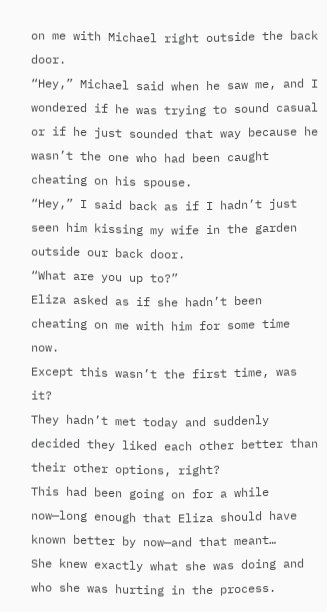on me with Michael right outside the back door.
“Hey,” Michael said when he saw me, and I wondered if he was trying to sound casual or if he just sounded that way because he wasn’t the one who had been caught cheating on his spouse.
“Hey,” I said back as if I hadn’t just seen him kissing my wife in the garden outside our back door.
“What are you up to?”
Eliza asked as if she hadn’t been cheating on me with him for some time now.
Except this wasn’t the first time, was it?
They hadn’t met today and suddenly decided they liked each other better than their other options, right?
This had been going on for a while now—long enough that Eliza should have known better by now—and that meant…
She knew exactly what she was doing and who she was hurting in the process.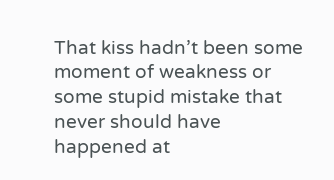That kiss hadn’t been some moment of weakness or some stupid mistake that never should have happened at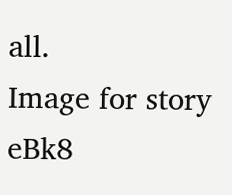all.
Image for story eBk8